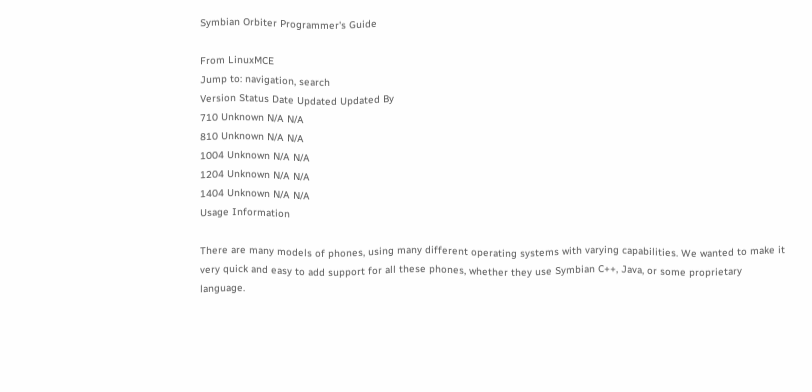Symbian Orbiter Programmer's Guide

From LinuxMCE
Jump to: navigation, search
Version Status Date Updated Updated By
710 Unknown N/A N/A
810 Unknown N/A N/A
1004 Unknown N/A N/A
1204 Unknown N/A N/A
1404 Unknown N/A N/A
Usage Information

There are many models of phones, using many different operating systems with varying capabilities. We wanted to make it very quick and easy to add support for all these phones, whether they use Symbian C++, Java, or some proprietary language.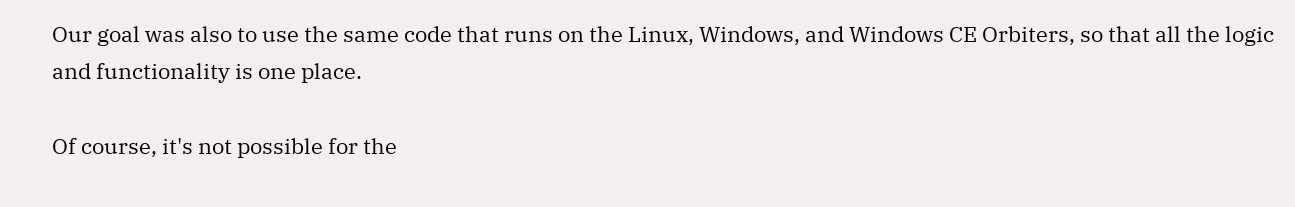Our goal was also to use the same code that runs on the Linux, Windows, and Windows CE Orbiters, so that all the logic and functionality is one place.

Of course, it's not possible for the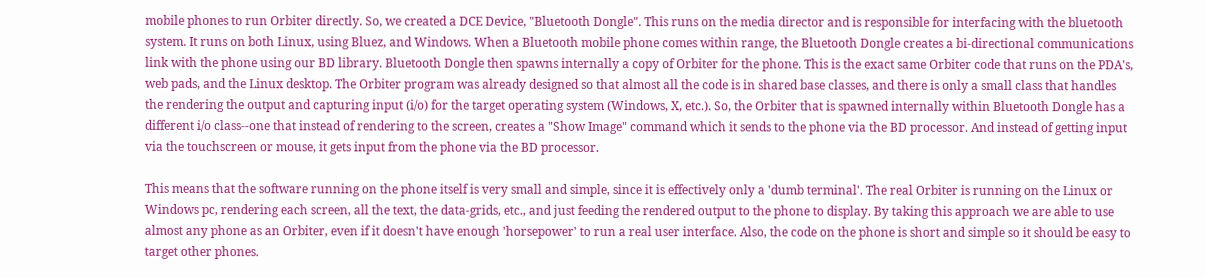mobile phones to run Orbiter directly. So, we created a DCE Device, "Bluetooth Dongle". This runs on the media director and is responsible for interfacing with the bluetooth system. It runs on both Linux, using Bluez, and Windows. When a Bluetooth mobile phone comes within range, the Bluetooth Dongle creates a bi-directional communications link with the phone using our BD library. Bluetooth Dongle then spawns internally a copy of Orbiter for the phone. This is the exact same Orbiter code that runs on the PDA's, web pads, and the Linux desktop. The Orbiter program was already designed so that almost all the code is in shared base classes, and there is only a small class that handles the rendering the output and capturing input (i/o) for the target operating system (Windows, X, etc.). So, the Orbiter that is spawned internally within Bluetooth Dongle has a different i/o class--one that instead of rendering to the screen, creates a "Show Image" command which it sends to the phone via the BD processor. And instead of getting input via the touchscreen or mouse, it gets input from the phone via the BD processor.

This means that the software running on the phone itself is very small and simple, since it is effectively only a 'dumb terminal'. The real Orbiter is running on the Linux or Windows pc, rendering each screen, all the text, the data-grids, etc., and just feeding the rendered output to the phone to display. By taking this approach we are able to use almost any phone as an Orbiter, even if it doesn't have enough 'horsepower' to run a real user interface. Also, the code on the phone is short and simple so it should be easy to target other phones.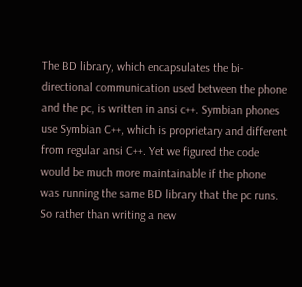The BD library, which encapsulates the bi-directional communication used between the phone and the pc, is written in ansi c++. Symbian phones use Symbian C++, which is proprietary and different from regular ansi C++. Yet we figured the code would be much more maintainable if the phone was running the same BD library that the pc runs. So rather than writing a new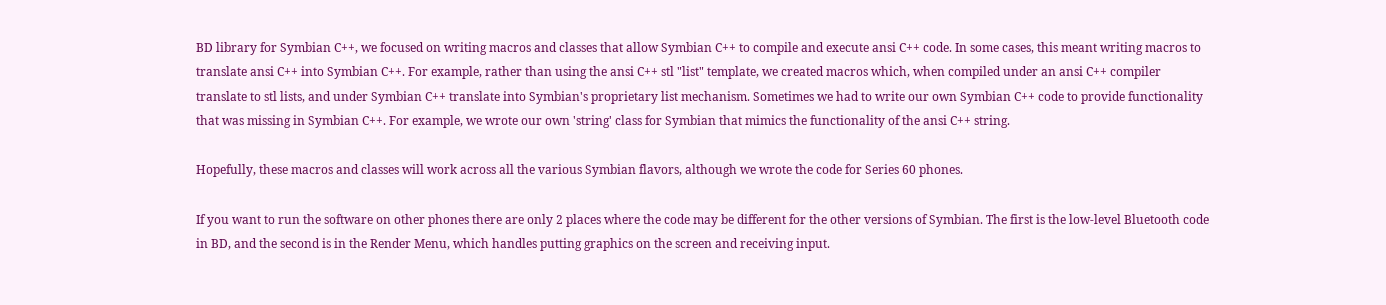BD library for Symbian C++, we focused on writing macros and classes that allow Symbian C++ to compile and execute ansi C++ code. In some cases, this meant writing macros to translate ansi C++ into Symbian C++. For example, rather than using the ansi C++ stl "list" template, we created macros which, when compiled under an ansi C++ compiler translate to stl lists, and under Symbian C++ translate into Symbian's proprietary list mechanism. Sometimes we had to write our own Symbian C++ code to provide functionality that was missing in Symbian C++. For example, we wrote our own 'string' class for Symbian that mimics the functionality of the ansi C++ string.

Hopefully, these macros and classes will work across all the various Symbian flavors, although we wrote the code for Series 60 phones.

If you want to run the software on other phones there are only 2 places where the code may be different for the other versions of Symbian. The first is the low-level Bluetooth code in BD, and the second is in the Render Menu, which handles putting graphics on the screen and receiving input.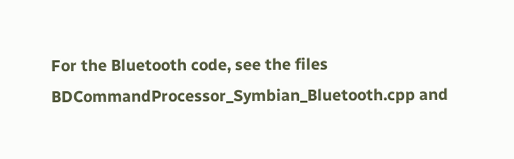For the Bluetooth code, see the files BDCommandProcessor_Symbian_Bluetooth.cpp and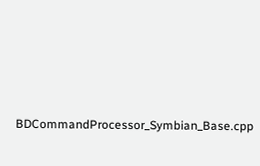BDCommandProcessor_Symbian_Base.cpp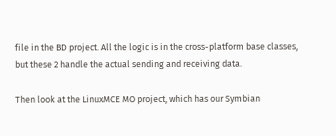file in the BD project. All the logic is in the cross-platform base classes, but these 2 handle the actual sending and receiving data.

Then look at the LinuxMCE MO project, which has our Symbian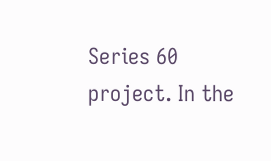Series 60 project. In the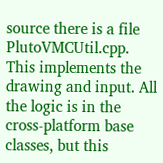source there is a file PlutoVMCUtil.cpp. This implements the drawing and input. All the logic is in the cross-platform base classes, but this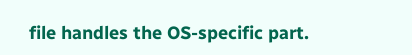file handles the OS-specific part.